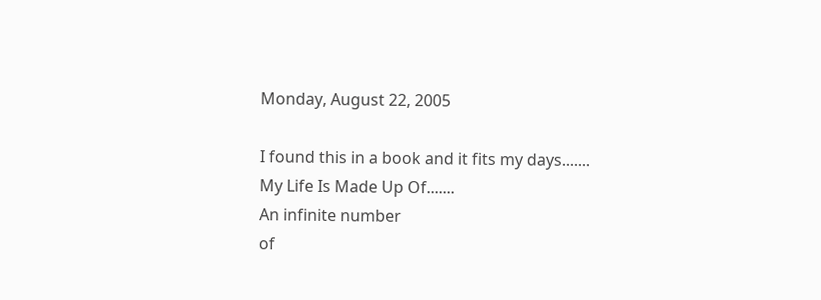Monday, August 22, 2005

I found this in a book and it fits my days.......
My Life Is Made Up Of.......
An infinite number
of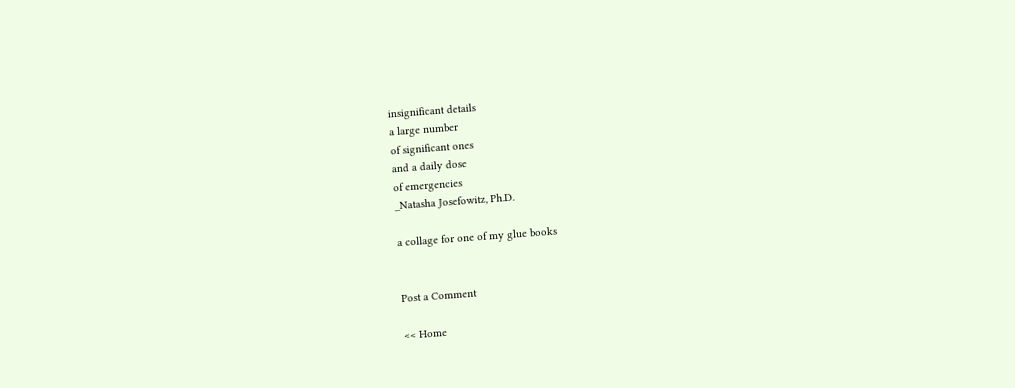insignificant details
a large number
of significant ones
and a daily dose
of emergencies
_Natasha Josefowitz, Ph.D.

a collage for one of my glue books


Post a Comment

<< Home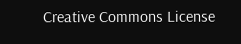Creative Commons License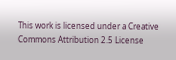This work is licensed under a Creative Commons Attribution 2.5 License